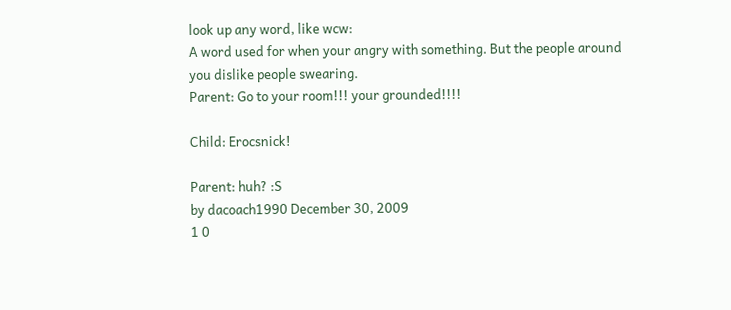look up any word, like wcw:
A word used for when your angry with something. But the people around you dislike people swearing.
Parent: Go to your room!!! your grounded!!!!

Child: Erocsnick!

Parent: huh? :S
by dacoach1990 December 30, 2009
1 0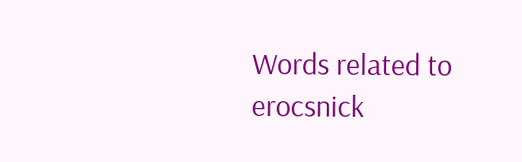Words related to erocsnick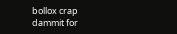bollox crap dammit for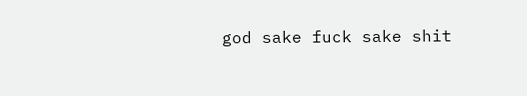god sake fuck sake shit